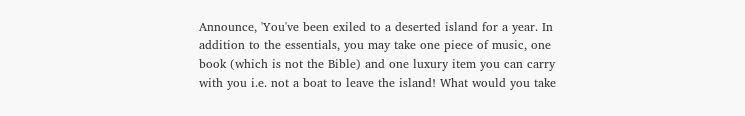Announce, 'You've been exiled to a deserted island for a year. In addition to the essentials, you may take one piece of music, one book (which is not the Bible) and one luxury item you can carry with you i.e. not a boat to leave the island! What would you take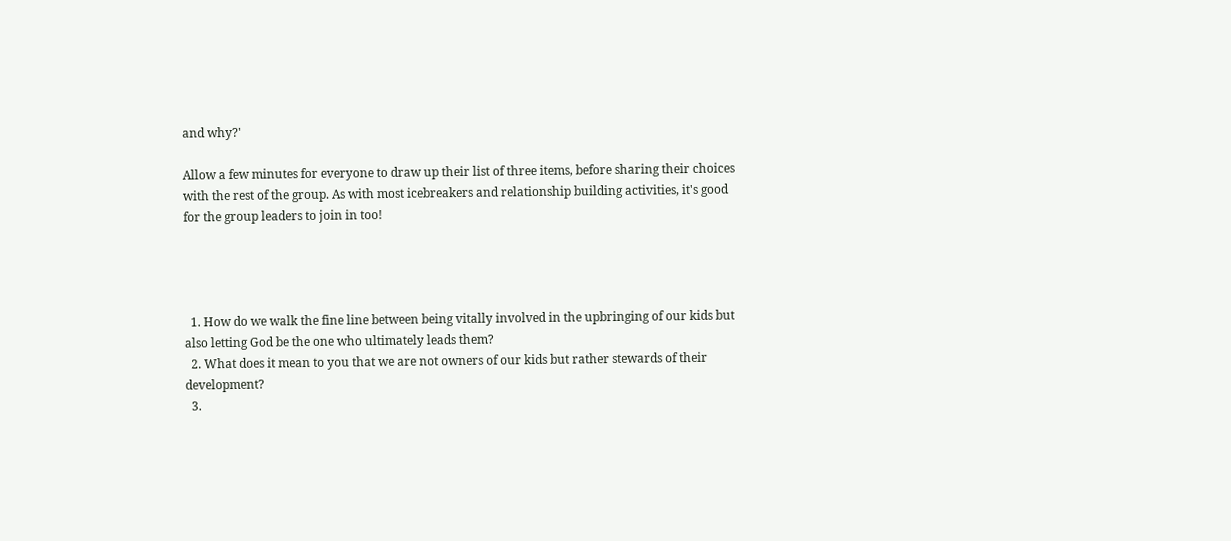and why?'

Allow a few minutes for everyone to draw up their list of three items, before sharing their choices with the rest of the group. As with most icebreakers and relationship building activities, it's good for the group leaders to join in too!




  1. How do we walk the fine line between being vitally involved in the upbringing of our kids but also letting God be the one who ultimately leads them?
  2. What does it mean to you that we are not owners of our kids but rather stewards of their development?
  3.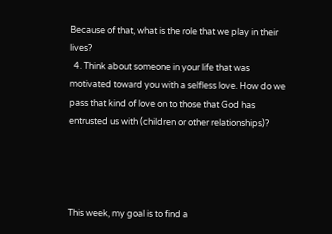Because of that, what is the role that we play in their lives?
  4. Think about someone in your life that was motivated toward you with a selfless love. How do we pass that kind of love on to those that God has entrusted us with (children or other relationships)?




This week, my goal is to find a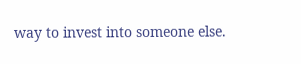way to invest into someone else.